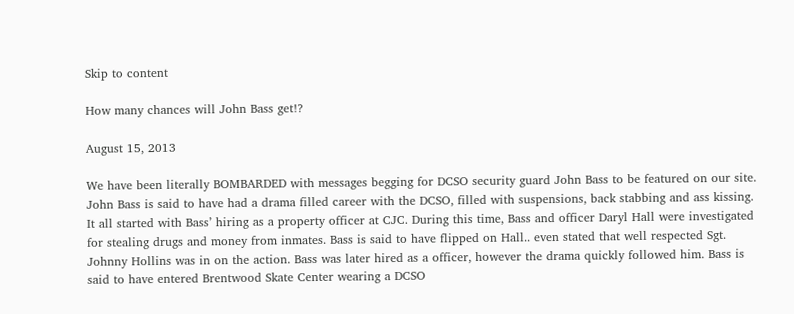Skip to content

How many chances will John Bass get!?

August 15, 2013

We have been literally BOMBARDED with messages begging for DCSO security guard John Bass to be featured on our site. John Bass is said to have had a drama filled career with the DCSO, filled with suspensions, back stabbing and ass kissing. It all started with Bass’ hiring as a property officer at CJC. During this time, Bass and officer Daryl Hall were investigated for stealing drugs and money from inmates. Bass is said to have flipped on Hall.. even stated that well respected Sgt. Johnny Hollins was in on the action. Bass was later hired as a officer, however the drama quickly followed him. Bass is said to have entered Brentwood Skate Center wearing a DCSO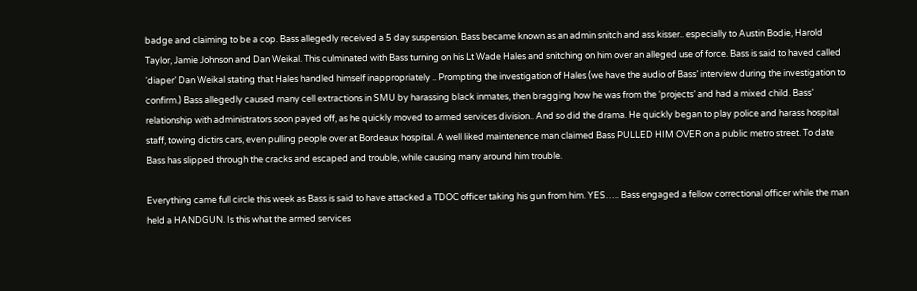badge and claiming to be a cop. Bass allegedly received a 5 day suspension. Bass became known as an admin snitch and ass kisser.. especially to Austin Bodie, Harold Taylor, Jamie Johnson and Dan Weikal. This culminated with Bass turning on his Lt Wade Hales and snitching on him over an alleged use of force. Bass is said to haved called ‘diaper’ Dan Weikal stating that Hales handled himself inappropriately .. Prompting the investigation of Hales (we have the audio of Bass’ interview during the investigation to confirm.) Bass allegedly caused many cell extractions in SMU by harassing black inmates, then bragging how he was from the ‘projects’ and had a mixed child. Bass’ relationship with administrators soon payed off, as he quickly moved to armed services division.. And so did the drama. He quickly began to play police and harass hospital staff, towing dictirs cars, even pulling people over at Bordeaux hospital. A well liked maintenence man claimed Bass PULLED HIM OVER on a public metro street. To date Bass has slipped through the cracks and escaped and trouble, while causing many around him trouble.

Everything came full circle this week as Bass is said to have attacked a TDOC officer taking his gun from him. YES….. Bass engaged a fellow correctional officer while the man held a HANDGUN. Is this what the armed services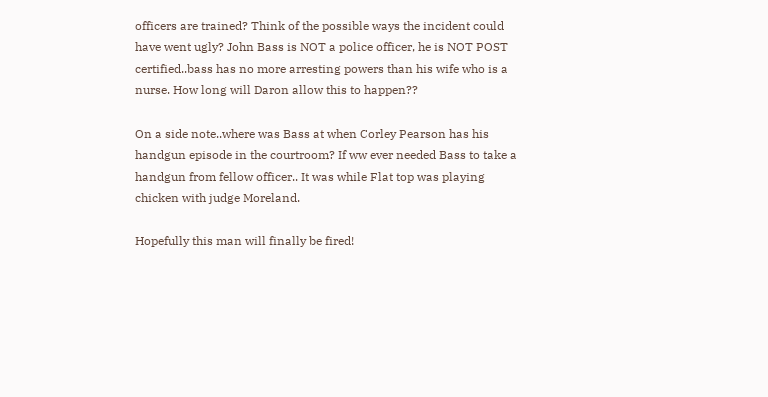officers are trained? Think of the possible ways the incident could have went ugly? John Bass is NOT a police officer, he is NOT POST certified..bass has no more arresting powers than his wife who is a nurse. How long will Daron allow this to happen??

On a side note..where was Bass at when Corley Pearson has his handgun episode in the courtroom? If ww ever needed Bass to take a handgun from fellow officer.. It was while Flat top was playing chicken with judge Moreland.

Hopefully this man will finally be fired!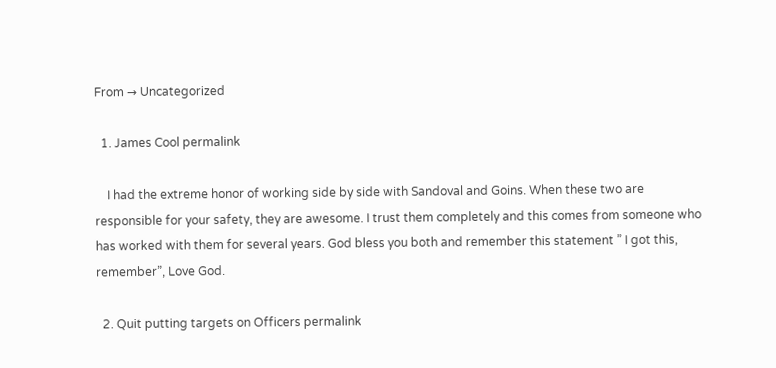From → Uncategorized

  1. James Cool permalink

    I had the extreme honor of working side by side with Sandoval and Goins. When these two are responsible for your safety, they are awesome. I trust them completely and this comes from someone who has worked with them for several years. God bless you both and remember this statement ” I got this, remember”, Love God.

  2. Quit putting targets on Officers permalink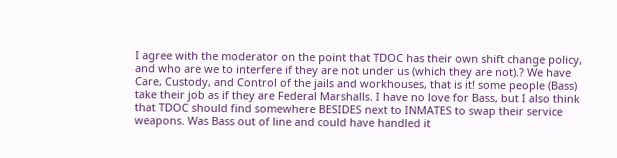I agree with the moderator on the point that TDOC has their own shift change policy, and who are we to interfere if they are not under us (which they are not).? We have Care, Custody, and Control of the jails and workhouses, that is it! some people (Bass) take their job as if they are Federal Marshalls. I have no love for Bass, but I also think that TDOC should find somewhere BESIDES next to INMATES to swap their service weapons. Was Bass out of line and could have handled it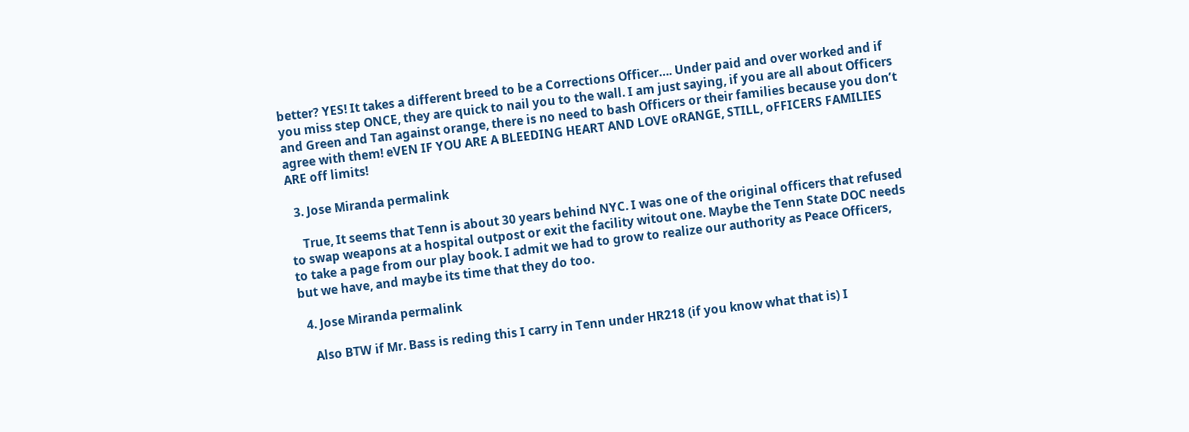better? YES! It takes a different breed to be a Corrections Officer…. Under paid and over worked and if you miss step ONCE, they are quick to nail you to the wall. I am just saying, if you are all about Officers and Green and Tan against orange, there is no need to bash Officers or their families because you don’t agree with them! eVEN IF YOU ARE A BLEEDING HEART AND LOVE oRANGE, STILL, oFFICERS FAMILIES ARE off limits!

  3. Jose Miranda permalink

    True, It seems that Tenn is about 30 years behind NYC. I was one of the original officers that refused to swap weapons at a hospital outpost or exit the facility witout one. Maybe the Tenn State DOC needs to take a page from our play book. I admit we had to grow to realize our authority as Peace Officers, but we have, and maybe its time that they do too.

  4. Jose Miranda permalink

    Also BTW if Mr. Bass is reding this I carry in Tenn under HR218 (if you know what that is) I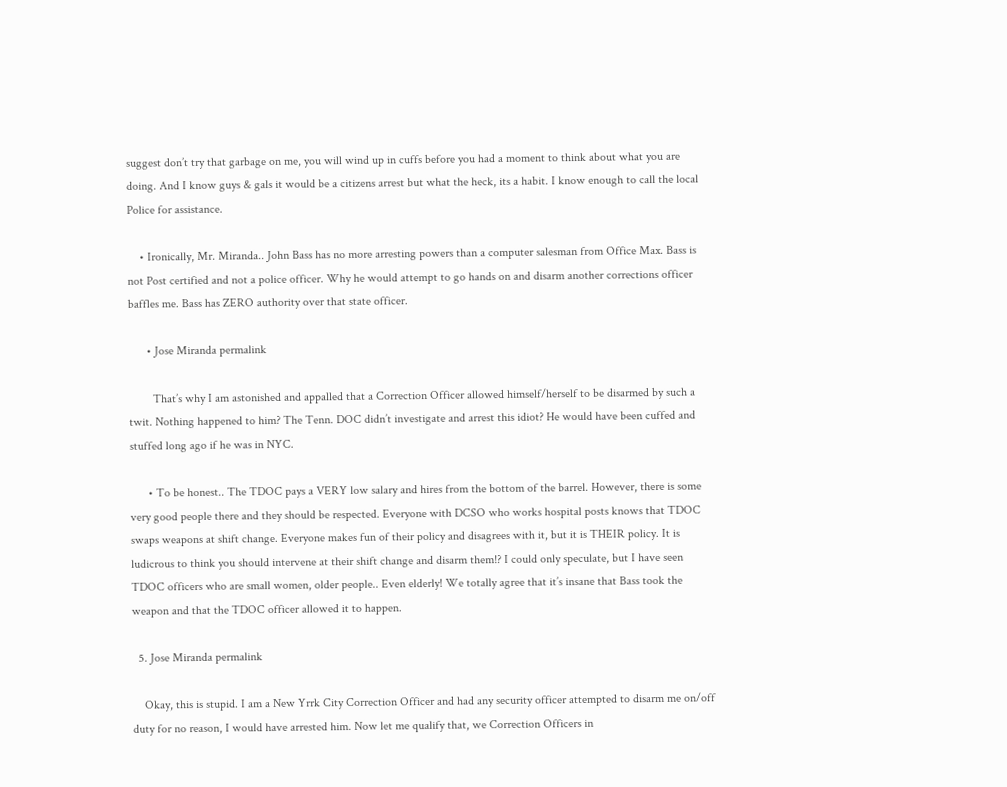suggest don’t try that garbage on me, you will wind up in cuffs before you had a moment to think about what you are doing. And I know guys & gals it would be a citizens arrest but what the heck, its a habit. I know enough to call the local Police for assistance.

    • Ironically, Mr. Miranda.. John Bass has no more arresting powers than a computer salesman from Office Max. Bass is not Post certified and not a police officer. Why he would attempt to go hands on and disarm another corrections officer baffles me. Bass has ZERO authority over that state officer.

      • Jose Miranda permalink

        That’s why I am astonished and appalled that a Correction Officer allowed himself/herself to be disarmed by such a twit. Nothing happened to him? The Tenn. DOC didn’t investigate and arrest this idiot? He would have been cuffed and stuffed long ago if he was in NYC.

      • To be honest.. The TDOC pays a VERY low salary and hires from the bottom of the barrel. However, there is some very good people there and they should be respected. Everyone with DCSO who works hospital posts knows that TDOC swaps weapons at shift change. Everyone makes fun of their policy and disagrees with it, but it is THEIR policy. It is ludicrous to think you should intervene at their shift change and disarm them!? I could only speculate, but I have seen TDOC officers who are small women, older people.. Even elderly! We totally agree that it’s insane that Bass took the weapon and that the TDOC officer allowed it to happen.

  5. Jose Miranda permalink

    Okay, this is stupid. I am a New Yrrk City Correction Officer and had any security officer attempted to disarm me on/off duty for no reason, I would have arrested him. Now let me qualify that, we Correction Officers in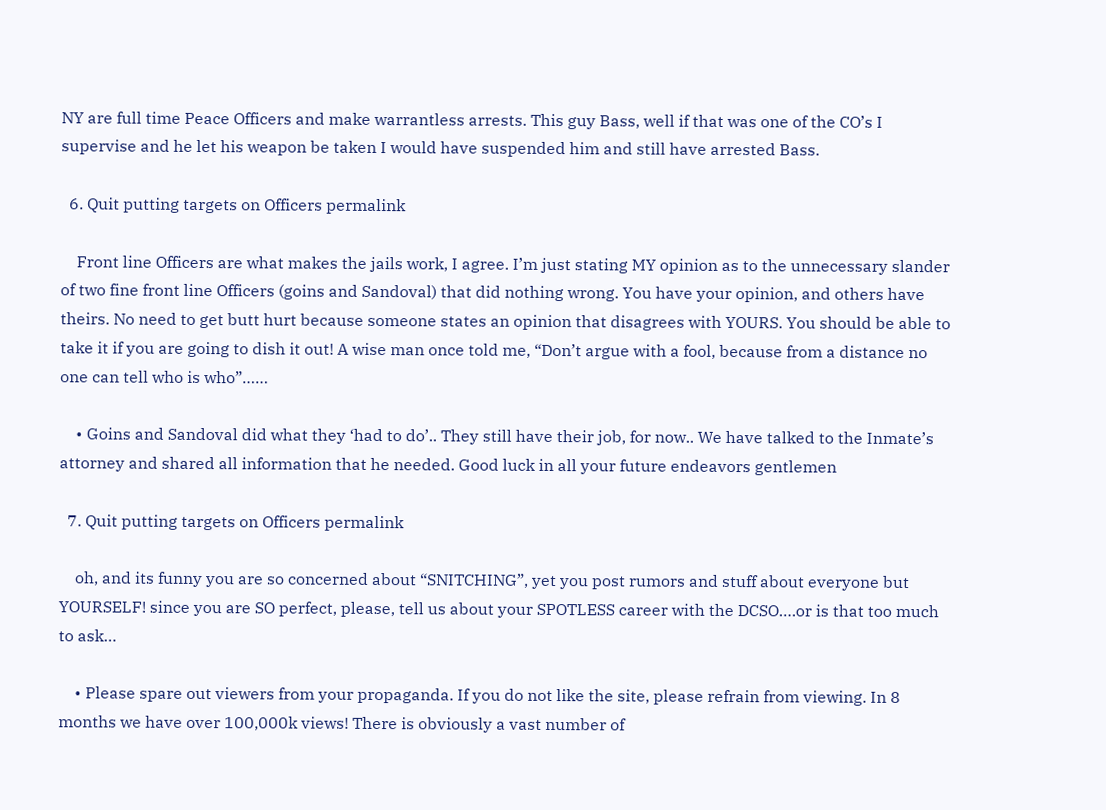NY are full time Peace Officers and make warrantless arrests. This guy Bass, well if that was one of the CO’s I supervise and he let his weapon be taken I would have suspended him and still have arrested Bass.

  6. Quit putting targets on Officers permalink

    Front line Officers are what makes the jails work, I agree. I’m just stating MY opinion as to the unnecessary slander of two fine front line Officers (goins and Sandoval) that did nothing wrong. You have your opinion, and others have theirs. No need to get butt hurt because someone states an opinion that disagrees with YOURS. You should be able to take it if you are going to dish it out! A wise man once told me, “Don’t argue with a fool, because from a distance no one can tell who is who”……

    • Goins and Sandoval did what they ‘had to do’.. They still have their job, for now.. We have talked to the Inmate’s attorney and shared all information that he needed. Good luck in all your future endeavors gentlemen

  7. Quit putting targets on Officers permalink

    oh, and its funny you are so concerned about “SNITCHING”, yet you post rumors and stuff about everyone but YOURSELF! since you are SO perfect, please, tell us about your SPOTLESS career with the DCSO….or is that too much to ask…

    • Please spare out viewers from your propaganda. If you do not like the site, please refrain from viewing. In 8 months we have over 100,000k views! There is obviously a vast number of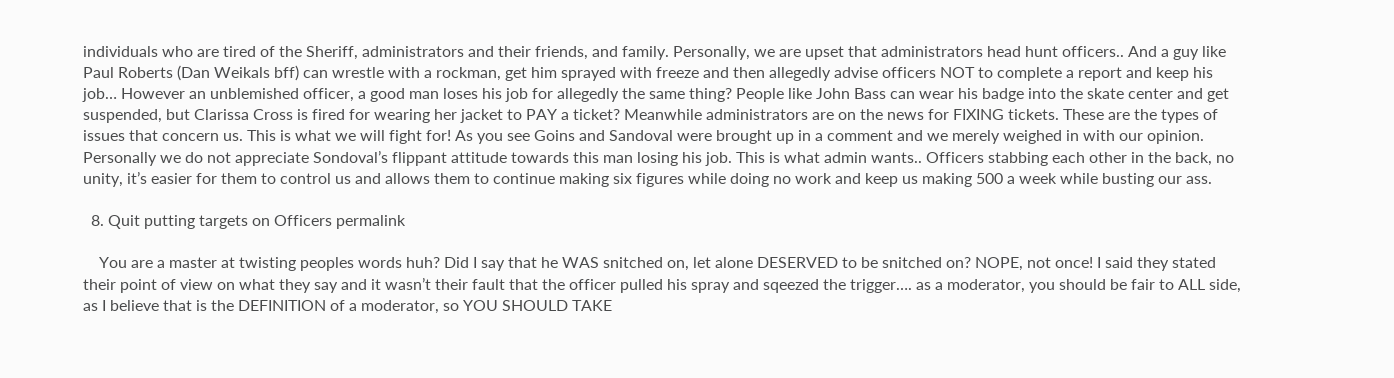individuals who are tired of the Sheriff, administrators and their friends, and family. Personally, we are upset that administrators head hunt officers.. And a guy like Paul Roberts (Dan Weikals bff) can wrestle with a rockman, get him sprayed with freeze and then allegedly advise officers NOT to complete a report and keep his job… However an unblemished officer, a good man loses his job for allegedly the same thing? People like John Bass can wear his badge into the skate center and get suspended, but Clarissa Cross is fired for wearing her jacket to PAY a ticket? Meanwhile administrators are on the news for FIXING tickets. These are the types of issues that concern us. This is what we will fight for! As you see Goins and Sandoval were brought up in a comment and we merely weighed in with our opinion. Personally we do not appreciate Sondoval’s flippant attitude towards this man losing his job. This is what admin wants.. Officers stabbing each other in the back, no unity, it’s easier for them to control us and allows them to continue making six figures while doing no work and keep us making 500 a week while busting our ass.

  8. Quit putting targets on Officers permalink

    You are a master at twisting peoples words huh? Did I say that he WAS snitched on, let alone DESERVED to be snitched on? NOPE, not once! I said they stated their point of view on what they say and it wasn’t their fault that the officer pulled his spray and sqeezed the trigger…. as a moderator, you should be fair to ALL side, as I believe that is the DEFINITION of a moderator, so YOU SHOULD TAKE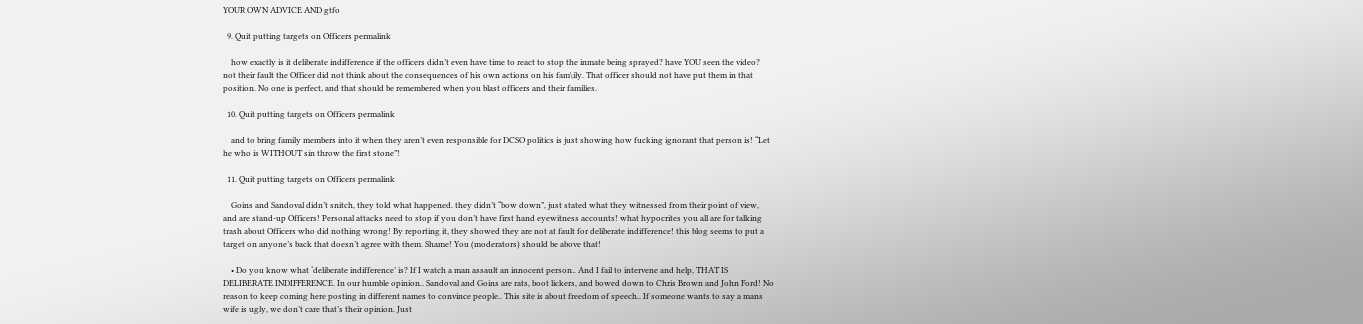YOUR OWN ADVICE AND gtfo

  9. Quit putting targets on Officers permalink

    how exactly is it deliberate indifference if the officers didn’t even have time to react to stop the inmate being sprayed? have YOU seen the video? not their fault the Officer did not think about the consequences of his own actions on his fam\ily. That officer should not have put them in that position. No one is perfect, and that should be remembered when you blast officers and their families.

  10. Quit putting targets on Officers permalink

    and to bring family members into it when they aren’t even responsible for DCSO politics is just showing how fucking ignorant that person is! “Let he who is WITHOUT sin throw the first stone”!

  11. Quit putting targets on Officers permalink

    Goins and Sandoval didn’t snitch, they told what happened. they didn’t “bow down”, just stated what they witnessed from their point of view, and are stand-up Officers! Personal attacks need to stop if you don’t have first hand eyewitness accounts! what hypocrites you all are for talking trash about Officers who did nothing wrong! By reporting it, they showed they are not at fault for deliberate indifference! this blog seems to put a target on anyone’s back that doesn’t agree with them. Shame! You (moderators) should be above that!

    • Do you know what ‘deliberate indifference’ is? If I watch a man assault an innocent person.. And I fail to intervene and help, THAT IS DELIBERATE INDIFFERENCE. In our humble opinion.. Sandoval and Goins are rats, boot lickers, and bowed down to Chris Brown and John Ford! No reason to keep coming here posting in different names to convince people.. This site is about freedom of speech.. If someone wants to say a mans wife is ugly, we don’t care that’s their opinion. Just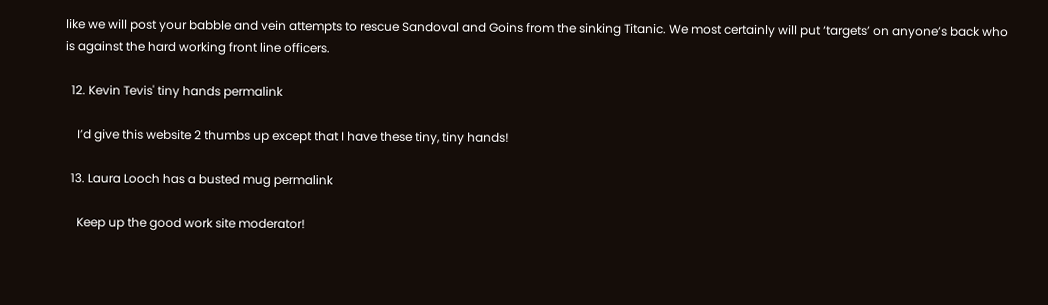like we will post your babble and vein attempts to rescue Sandoval and Goins from the sinking Titanic. We most certainly will put ‘targets’ on anyone’s back who is against the hard working front line officers.

  12. Kevin Tevis' tiny hands permalink

    I’d give this website 2 thumbs up except that I have these tiny, tiny hands!

  13. Laura Looch has a busted mug permalink

    Keep up the good work site moderator!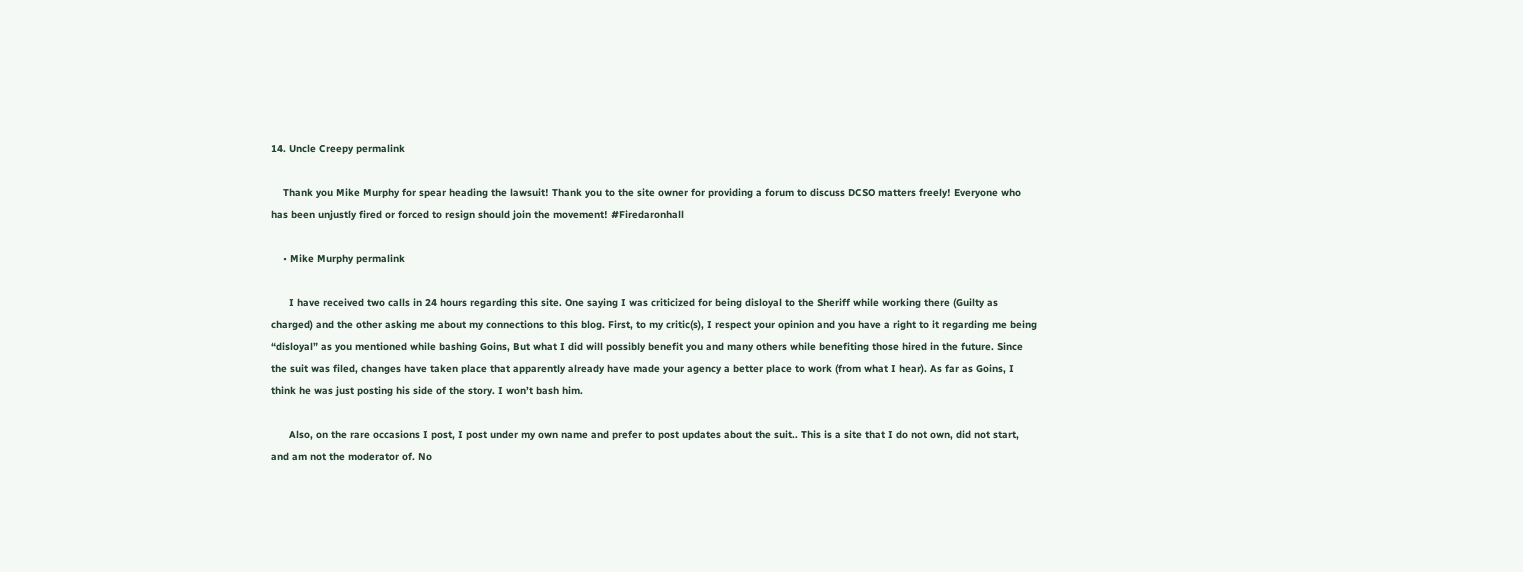14. Uncle Creepy permalink

    Thank you Mike Murphy for spear heading the lawsuit! Thank you to the site owner for providing a forum to discuss DCSO matters freely! Everyone who has been unjustly fired or forced to resign should join the movement! #Firedaronhall

    • Mike Murphy permalink

      I have received two calls in 24 hours regarding this site. One saying I was criticized for being disloyal to the Sheriff while working there (Guilty as charged) and the other asking me about my connections to this blog. First, to my critic(s), I respect your opinion and you have a right to it regarding me being “disloyal” as you mentioned while bashing Goins, But what I did will possibly benefit you and many others while benefiting those hired in the future. Since the suit was filed, changes have taken place that apparently already have made your agency a better place to work (from what I hear). As far as Goins, I think he was just posting his side of the story. I won’t bash him.

      Also, on the rare occasions I post, I post under my own name and prefer to post updates about the suit.. This is a site that I do not own, did not start, and am not the moderator of. No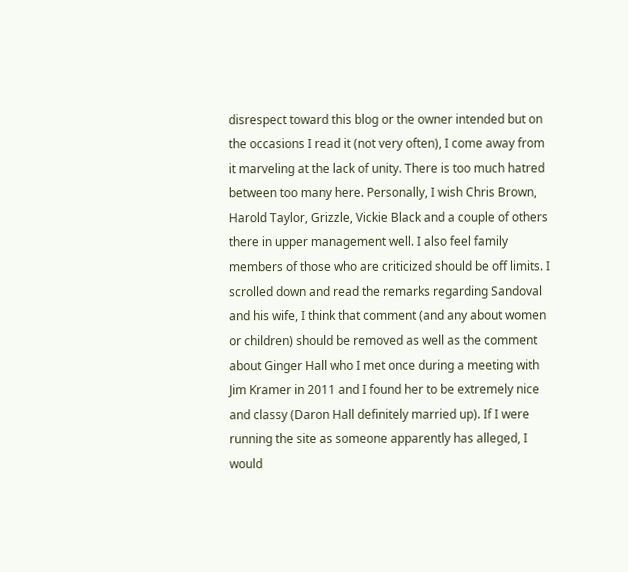disrespect toward this blog or the owner intended but on the occasions I read it (not very often), I come away from it marveling at the lack of unity. There is too much hatred between too many here. Personally, I wish Chris Brown, Harold Taylor, Grizzle, Vickie Black and a couple of others there in upper management well. I also feel family members of those who are criticized should be off limits. I scrolled down and read the remarks regarding Sandoval and his wife, I think that comment (and any about women or children) should be removed as well as the comment about Ginger Hall who I met once during a meeting with Jim Kramer in 2011 and I found her to be extremely nice and classy (Daron Hall definitely married up). If I were running the site as someone apparently has alleged, I would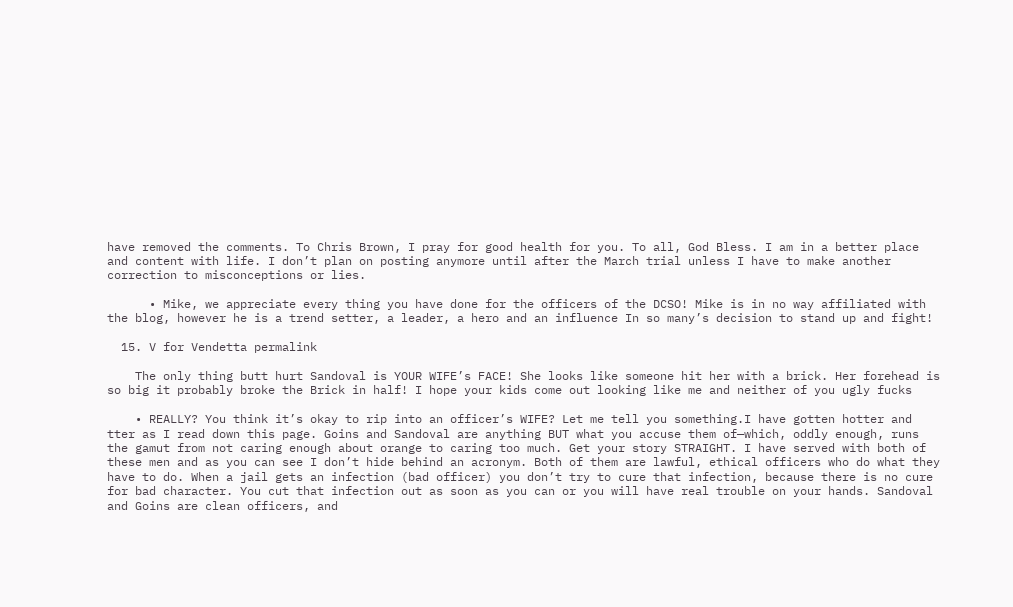have removed the comments. To Chris Brown, I pray for good health for you. To all, God Bless. I am in a better place and content with life. I don’t plan on posting anymore until after the March trial unless I have to make another correction to misconceptions or lies.

      • Mike, we appreciate every thing you have done for the officers of the DCSO! Mike is in no way affiliated with the blog, however he is a trend setter, a leader, a hero and an influence In so many’s decision to stand up and fight!

  15. V for Vendetta permalink

    The only thing butt hurt Sandoval is YOUR WIFE’s FACE! She looks like someone hit her with a brick. Her forehead is so big it probably broke the Brick in half! I hope your kids come out looking like me and neither of you ugly fucks

    • REALLY? You think it’s okay to rip into an officer’s WIFE? Let me tell you something.I have gotten hotter and tter as I read down this page. Goins and Sandoval are anything BUT what you accuse them of—which, oddly enough, runs the gamut from not caring enough about orange to caring too much. Get your story STRAIGHT. I have served with both of these men and as you can see I don’t hide behind an acronym. Both of them are lawful, ethical officers who do what they have to do. When a jail gets an infection (bad officer) you don’t try to cure that infection, because there is no cure for bad character. You cut that infection out as soon as you can or you will have real trouble on your hands. Sandoval and Goins are clean officers, and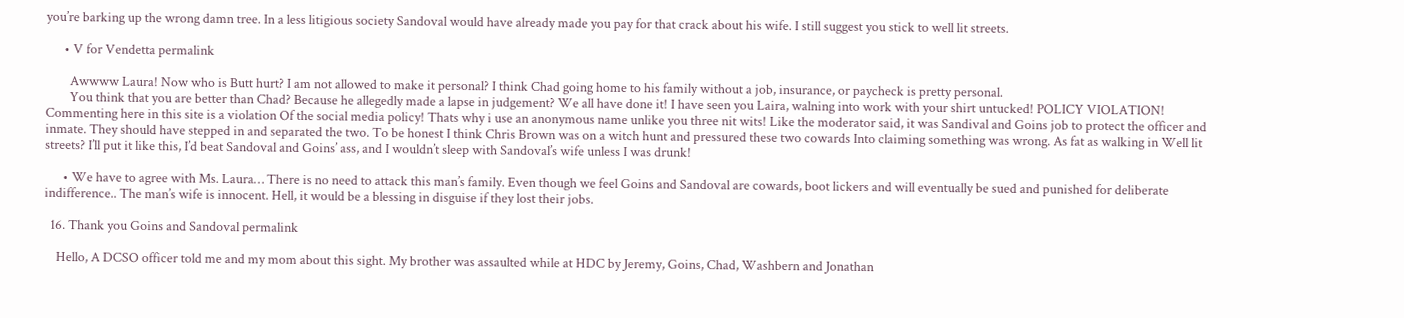you’re barking up the wrong damn tree. In a less litigious society Sandoval would have already made you pay for that crack about his wife. I still suggest you stick to well lit streets.

      • V for Vendetta permalink

        Awwww Laura! Now who is Butt hurt? I am not allowed to make it personal? I think Chad going home to his family without a job, insurance, or paycheck is pretty personal.
        You think that you are better than Chad? Because he allegedly made a lapse in judgement? We all have done it! I have seen you Laira, walning into work with your shirt untucked! POLICY VIOLATION! Commenting here in this site is a violation Of the social media policy! Thats why i use an anonymous name unlike you three nit wits! Like the moderator said, it was Sandival and Goins job to protect the officer and inmate. They should have stepped in and separated the two. To be honest I think Chris Brown was on a witch hunt and pressured these two cowards Into claiming something was wrong. As fat as walking in Well lit streets? I’ll put it like this, I’d beat Sandoval and Goins’ ass, and I wouldn’t sleep with Sandoval’s wife unless I was drunk!

      • We have to agree with Ms. Laura… There is no need to attack this man’s family. Even though we feel Goins and Sandoval are cowards, boot lickers and will eventually be sued and punished for deliberate indifference.. The man’s wife is innocent. Hell, it would be a blessing in disguise if they lost their jobs.

  16. Thank you Goins and Sandoval permalink

    Hello, A DCSO officer told me and my mom about this sight. My brother was assaulted while at HDC by Jeremy, Goins, Chad, Washbern and Jonathan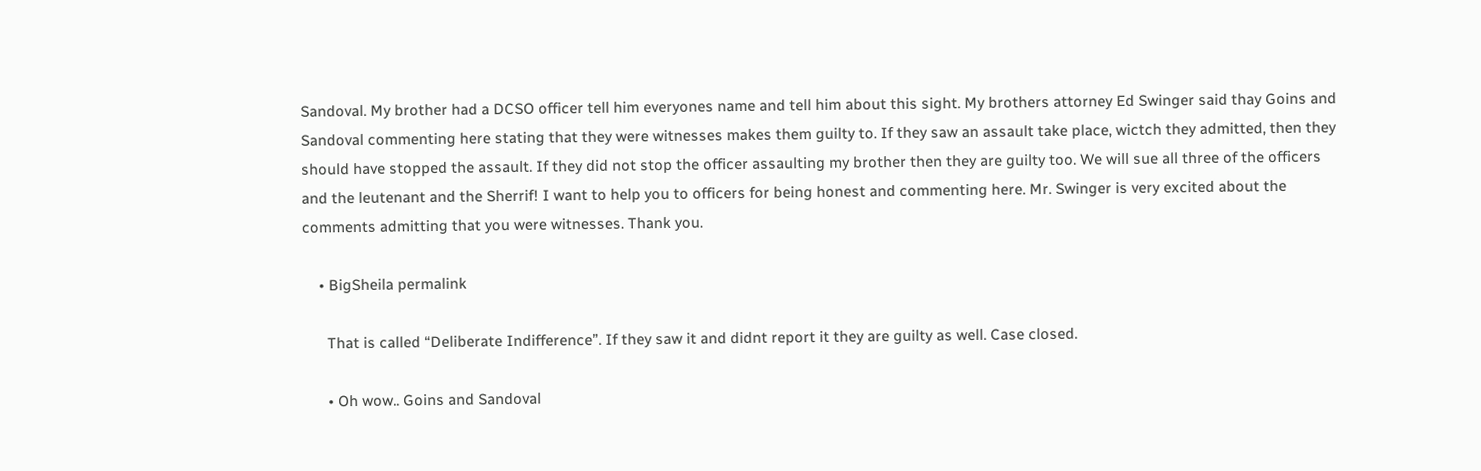Sandoval. My brother had a DCSO officer tell him everyones name and tell him about this sight. My brothers attorney Ed Swinger said thay Goins and Sandoval commenting here stating that they were witnesses makes them guilty to. If they saw an assault take place, wictch they admitted, then they should have stopped the assault. If they did not stop the officer assaulting my brother then they are guilty too. We will sue all three of the officers and the leutenant and the Sherrif! I want to help you to officers for being honest and commenting here. Mr. Swinger is very excited about the comments admitting that you were witnesses. Thank you.

    • BigSheila permalink

      That is called “Deliberate Indifference”. If they saw it and didnt report it they are guilty as well. Case closed.

      • Oh wow.. Goins and Sandoval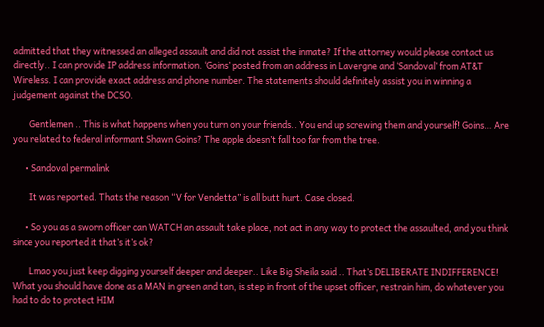admitted that they witnessed an alleged assault and did not assist the inmate? If the attorney would please contact us directly.. I can provide IP address information. ‘Goins’ posted from an address in Lavergne and ‘Sandoval’ from AT&T Wireless. I can provide exact address and phone number. The statements should definitely assist you in winning a judgement against the DCSO.

        Gentlemen .. This is what happens when you turn on your friends.. You end up screwing them and yourself! Goins… Are you related to federal informant Shawn Goins? The apple doesn’t fall too far from the tree.

      • Sandoval permalink

        It was reported. Thats the reason “V for Vendetta” is all butt hurt. Case closed.

      • So you as a sworn officer can WATCH an assault take place, not act in any way to protect the assaulted, and you think since you reported it that’s it’s ok?

        Lmao you just keep digging yourself deeper and deeper.. Like Big Sheila said .. That’s DELIBERATE INDIFFERENCE! What you should have done as a MAN in green and tan, is step in front of the upset officer, restrain him, do whatever you had to do to protect HIM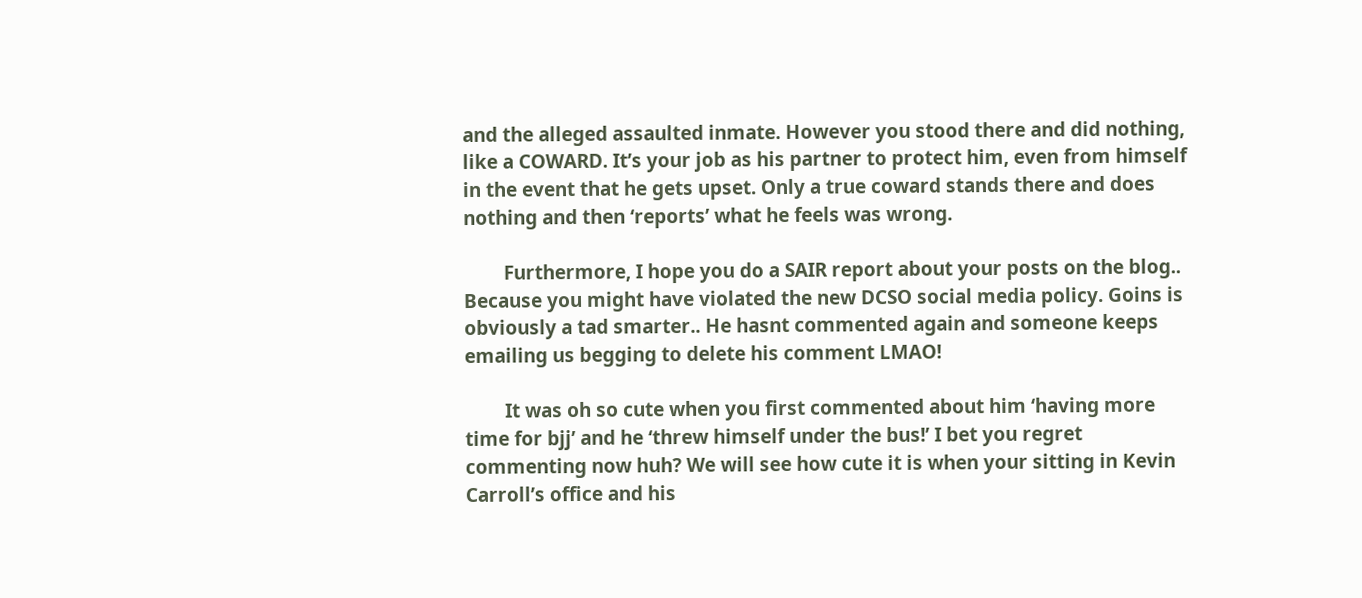and the alleged assaulted inmate. However you stood there and did nothing, like a COWARD. It’s your job as his partner to protect him, even from himself in the event that he gets upset. Only a true coward stands there and does nothing and then ‘reports’ what he feels was wrong.

        Furthermore, I hope you do a SAIR report about your posts on the blog.. Because you might have violated the new DCSO social media policy. Goins is obviously a tad smarter.. He hasnt commented again and someone keeps emailing us begging to delete his comment LMAO!

        It was oh so cute when you first commented about him ‘having more time for bjj’ and he ‘threw himself under the bus!’ I bet you regret commenting now huh? We will see how cute it is when your sitting in Kevin Carroll’s office and his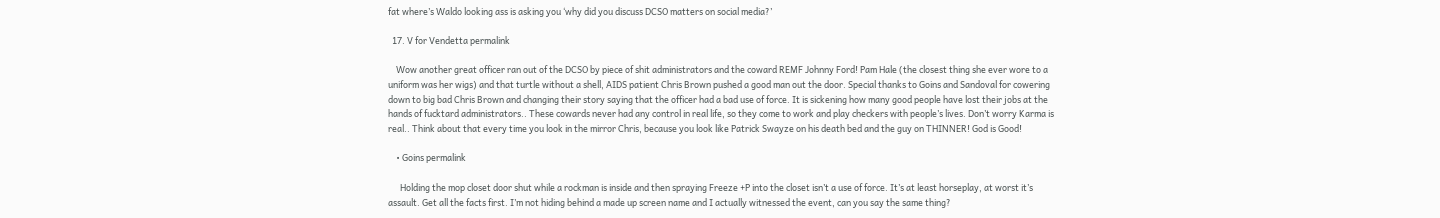fat where’s Waldo looking ass is asking you ‘why did you discuss DCSO matters on social media?’

  17. V for Vendetta permalink

    Wow another great officer ran out of the DCSO by piece of shit administrators and the coward REMF Johnny Ford! Pam Hale (the closest thing she ever wore to a uniform was her wigs) and that turtle without a shell, AIDS patient Chris Brown pushed a good man out the door. Special thanks to Goins and Sandoval for cowering down to big bad Chris Brown and changing their story saying that the officer had a bad use of force. It is sickening how many good people have lost their jobs at the hands of fucktard administrators.. These cowards never had any control in real life, so they come to work and play checkers with people’s lives. Don’t worry Karma is real.. Think about that every time you look in the mirror Chris, because you look like Patrick Swayze on his death bed and the guy on THINNER! God is Good!

    • Goins permalink

      Holding the mop closet door shut while a rockman is inside and then spraying Freeze +P into the closet isn’t a use of force. It’s at least horseplay, at worst it’s assault. Get all the facts first. I’m not hiding behind a made up screen name and I actually witnessed the event, can you say the same thing?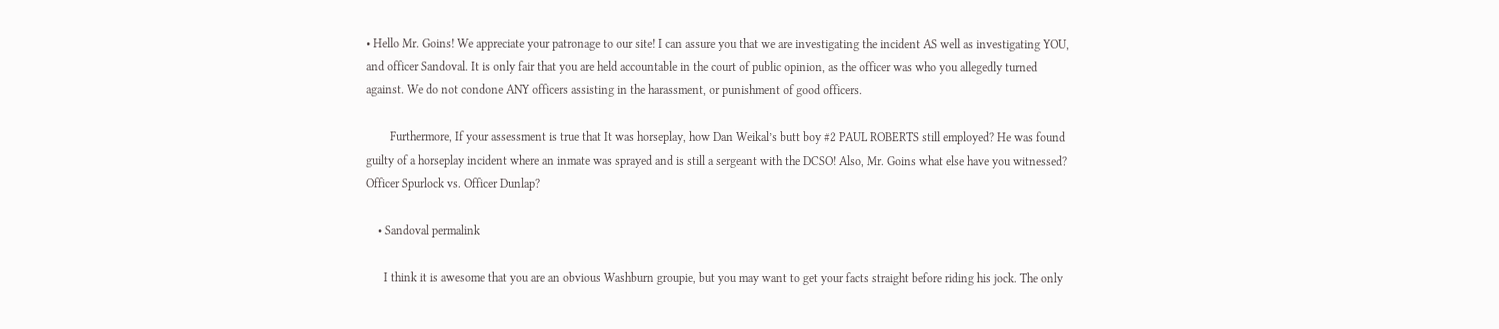• Hello Mr. Goins! We appreciate your patronage to our site! I can assure you that we are investigating the incident AS well as investigating YOU, and officer Sandoval. It is only fair that you are held accountable in the court of public opinion, as the officer was who you allegedly turned against. We do not condone ANY officers assisting in the harassment, or punishment of good officers.

        Furthermore, If your assessment is true that It was horseplay, how Dan Weikal’s butt boy #2 PAUL ROBERTS still employed? He was found guilty of a horseplay incident where an inmate was sprayed and is still a sergeant with the DCSO! Also, Mr. Goins what else have you witnessed? Officer Spurlock vs. Officer Dunlap?

    • Sandoval permalink

      I think it is awesome that you are an obvious Washburn groupie, but you may want to get your facts straight before riding his jock. The only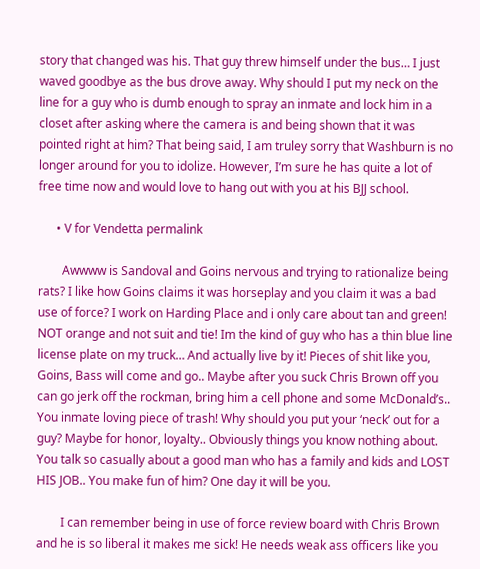story that changed was his. That guy threw himself under the bus… I just waved goodbye as the bus drove away. Why should I put my neck on the line for a guy who is dumb enough to spray an inmate and lock him in a closet after asking where the camera is and being shown that it was pointed right at him? That being said, I am truley sorry that Washburn is no longer around for you to idolize. However, I’m sure he has quite a lot of free time now and would love to hang out with you at his BJJ school.

      • V for Vendetta permalink

        Awwww is Sandoval and Goins nervous and trying to rationalize being rats? I like how Goins claims it was horseplay and you claim it was a bad use of force? I work on Harding Place and i only care about tan and green! NOT orange and not suit and tie! Im the kind of guy who has a thin blue line license plate on my truck… And actually live by it! Pieces of shit like you, Goins, Bass will come and go.. Maybe after you suck Chris Brown off you can go jerk off the rockman, bring him a cell phone and some McDonald’s.. You inmate loving piece of trash! Why should you put your ‘neck’ out for a guy? Maybe for honor, loyalty.. Obviously things you know nothing about. You talk so casually about a good man who has a family and kids and LOST HIS JOB.. You make fun of him? One day it will be you.

        I can remember being in use of force review board with Chris Brown and he is so liberal it makes me sick! He needs weak ass officers like you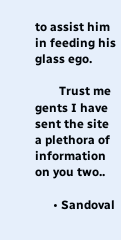to assist him in feeding his glass ego.

        Trust me gents I have sent the site a plethora of information on you two..

      • Sandoval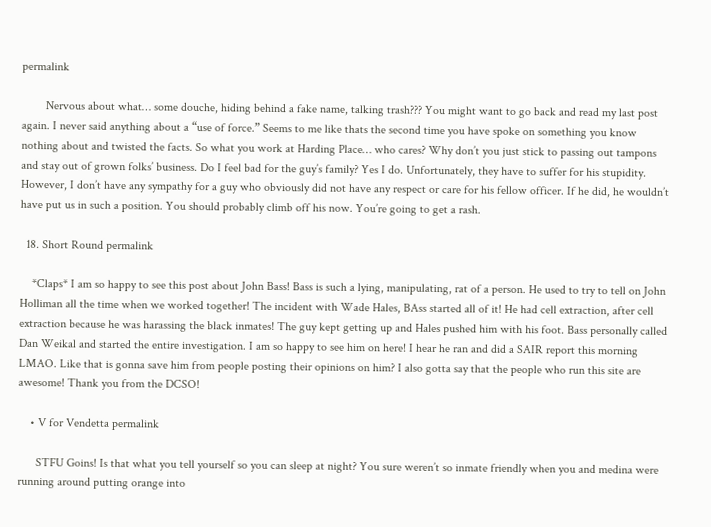permalink

        Nervous about what… some douche, hiding behind a fake name, talking trash??? You might want to go back and read my last post again. I never said anything about a “use of force.” Seems to me like thats the second time you have spoke on something you know nothing about and twisted the facts. So what you work at Harding Place… who cares? Why don’t you just stick to passing out tampons and stay out of grown folks’ business. Do I feel bad for the guy’s family? Yes I do. Unfortunately, they have to suffer for his stupidity. However, I don’t have any sympathy for a guy who obviously did not have any respect or care for his fellow officer. If he did, he wouldn’t have put us in such a position. You should probably climb off his now. You’re going to get a rash.

  18. Short Round permalink

    *Claps* I am so happy to see this post about John Bass! Bass is such a lying, manipulating, rat of a person. He used to try to tell on John Holliman all the time when we worked together! The incident with Wade Hales, BAss started all of it! He had cell extraction, after cell extraction because he was harassing the black inmates! The guy kept getting up and Hales pushed him with his foot. Bass personally called Dan Weikal and started the entire investigation. I am so happy to see him on here! I hear he ran and did a SAIR report this morning LMAO. Like that is gonna save him from people posting their opinions on him? I also gotta say that the people who run this site are awesome! Thank you from the DCSO!

    • V for Vendetta permalink

      STFU Goins! Is that what you tell yourself so you can sleep at night? You sure weren’t so inmate friendly when you and medina were running around putting orange into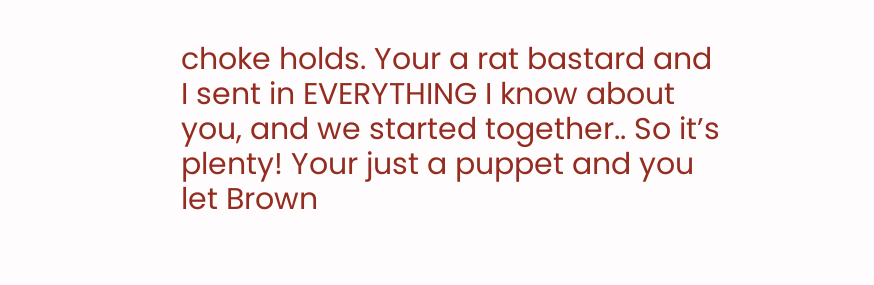choke holds. Your a rat bastard and I sent in EVERYTHING I know about you, and we started together.. So it’s plenty! Your just a puppet and you let Brown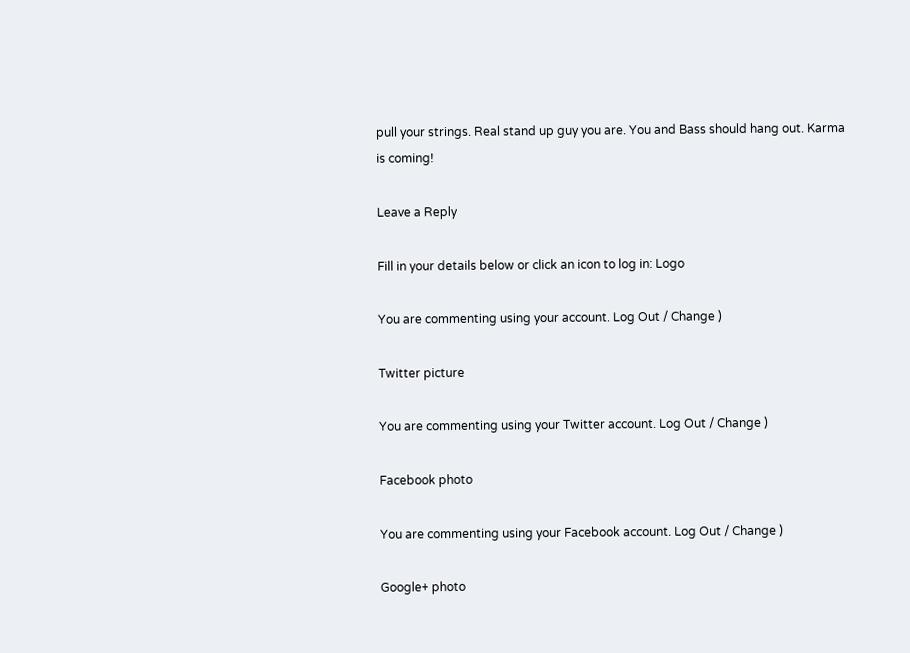pull your strings. Real stand up guy you are. You and Bass should hang out. Karma is coming!

Leave a Reply

Fill in your details below or click an icon to log in: Logo

You are commenting using your account. Log Out / Change )

Twitter picture

You are commenting using your Twitter account. Log Out / Change )

Facebook photo

You are commenting using your Facebook account. Log Out / Change )

Google+ photo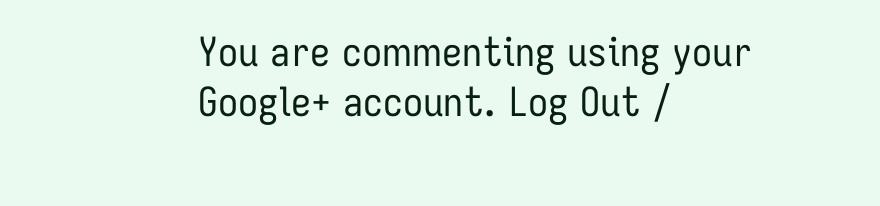You are commenting using your Google+ account. Log Out /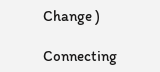Change )

Connecting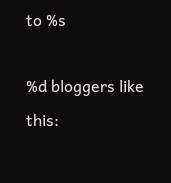to %s

%d bloggers like this: